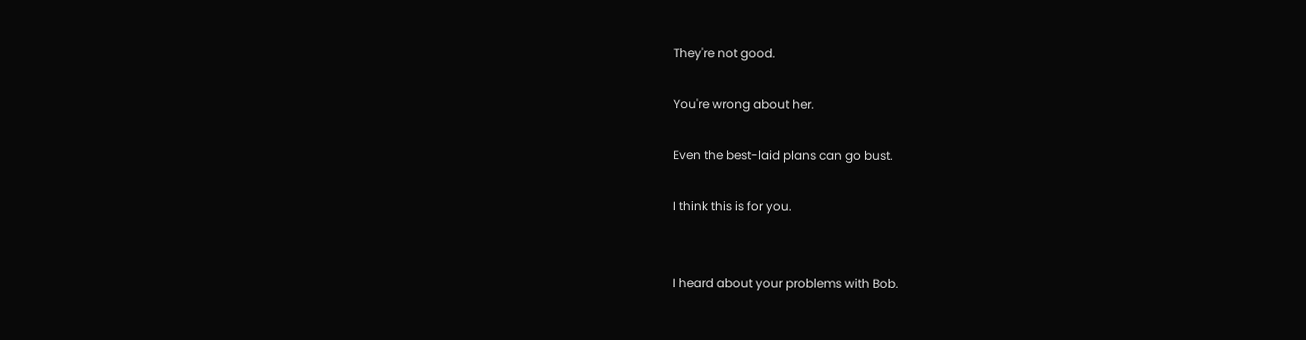They're not good.

You're wrong about her.

Even the best-laid plans can go bust.

I think this is for you.


I heard about your problems with Bob.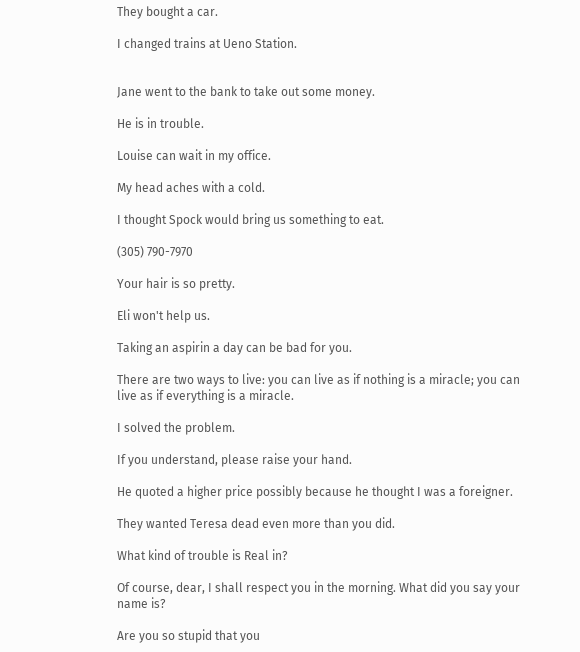They bought a car.

I changed trains at Ueno Station.


Jane went to the bank to take out some money.

He is in trouble.

Louise can wait in my office.

My head aches with a cold.

I thought Spock would bring us something to eat.

(305) 790-7970

Your hair is so pretty.

Eli won't help us.

Taking an aspirin a day can be bad for you.

There are two ways to live: you can live as if nothing is a miracle; you can live as if everything is a miracle.

I solved the problem.

If you understand, please raise your hand.

He quoted a higher price possibly because he thought I was a foreigner.

They wanted Teresa dead even more than you did.

What kind of trouble is Real in?

Of course, dear, I shall respect you in the morning. What did you say your name is?

Are you so stupid that you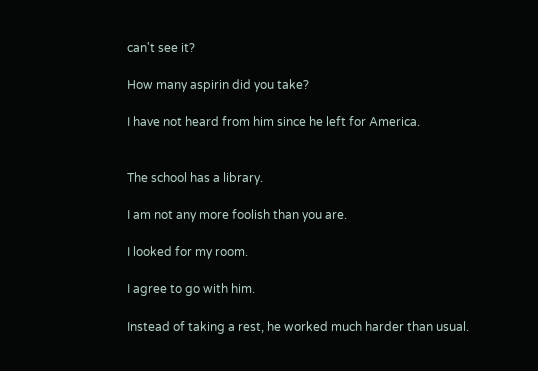can't see it?

How many aspirin did you take?

I have not heard from him since he left for America.


The school has a library.

I am not any more foolish than you are.

I looked for my room.

I agree to go with him.

Instead of taking a rest, he worked much harder than usual.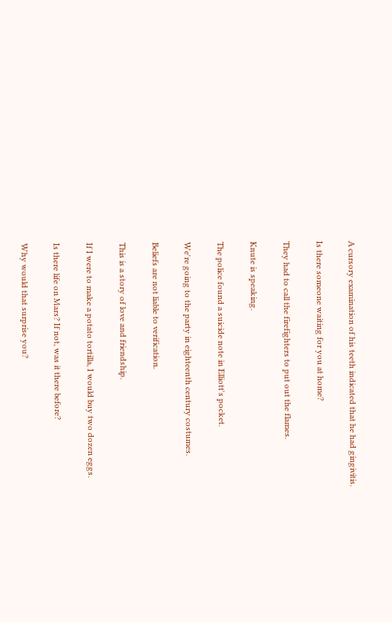A cursory examination of his teeth indicated that he had gingivitis.

Is there someone waiting for you at home?

They had to call the firefighters to put out the flames.

Knute is speaking.

The police found a suicide note in Elliott's pocket.

We're going to the party in eighteenth century costumes.

Beliefs are not liable to verification.

This is a story of love and friendship.

If I were to make a potato tortilla, I would buy two dozen eggs.

Is there life on Mars? If not, was it there before?

Why would that surprise you?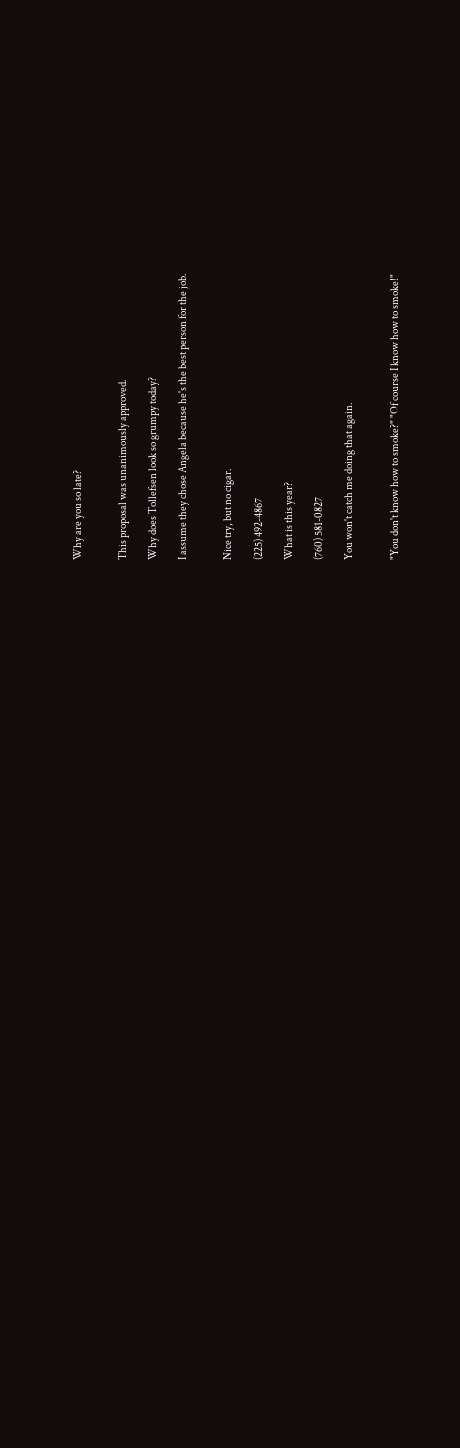Why are you so late?


This proposal was unanimously approved.

Why does Tollefsen look so grumpy today?

I assume they chose Angela because he's the best person for the job.


Nice try, but no cigar.

(225) 492-4867

What is this year?

(760) 581-0827

You won't catch me doing that again.


"You don't know how to smoke?" "Of course I know how to smoke!"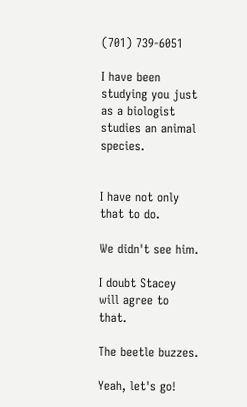(701) 739-6051

I have been studying you just as a biologist studies an animal species.


I have not only that to do.

We didn't see him.

I doubt Stacey will agree to that.

The beetle buzzes.

Yeah, let's go!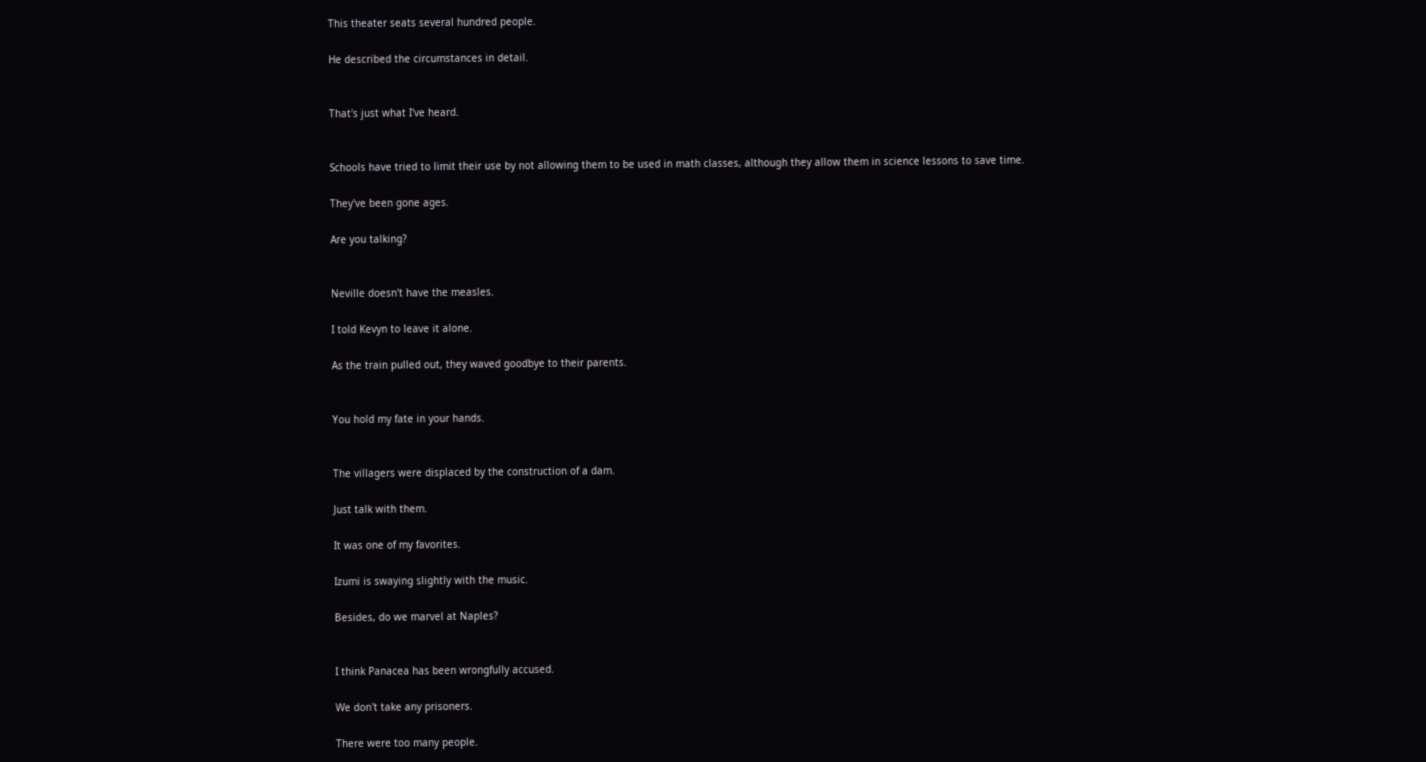This theater seats several hundred people.

He described the circumstances in detail.


That's just what I've heard.


Schools have tried to limit their use by not allowing them to be used in math classes, although they allow them in science lessons to save time.

They've been gone ages.

Are you talking?


Neville doesn't have the measles.

I told Kevyn to leave it alone.

As the train pulled out, they waved goodbye to their parents.


You hold my fate in your hands.


The villagers were displaced by the construction of a dam.

Just talk with them.

It was one of my favorites.

Izumi is swaying slightly with the music.

Besides, do we marvel at Naples?


I think Panacea has been wrongfully accused.

We don't take any prisoners.

There were too many people.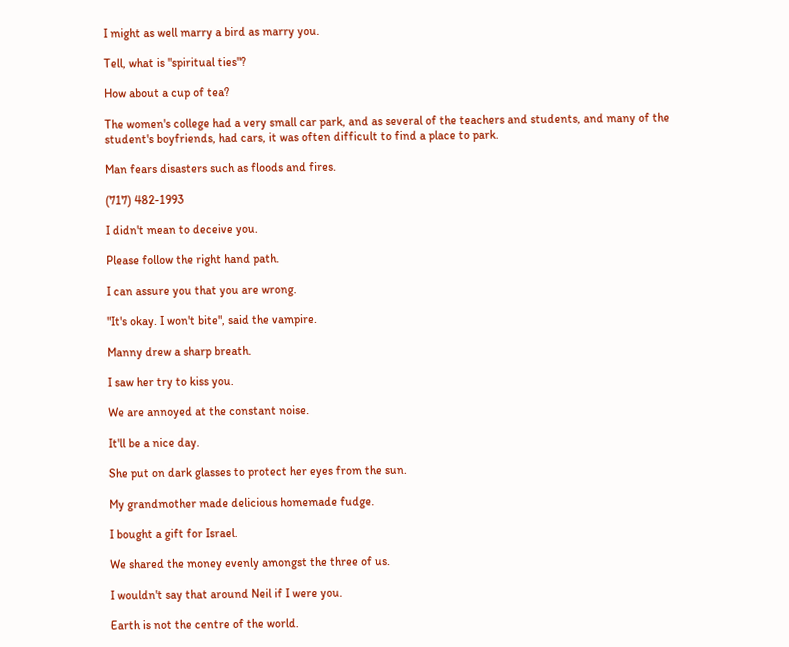I might as well marry a bird as marry you.

Tell, what is "spiritual ties"?

How about a cup of tea?

The women's college had a very small car park, and as several of the teachers and students, and many of the student's boyfriends, had cars, it was often difficult to find a place to park.

Man fears disasters such as floods and fires.

(717) 482-1993

I didn't mean to deceive you.

Please follow the right hand path.

I can assure you that you are wrong.

"It's okay. I won't bite", said the vampire.

Manny drew a sharp breath.

I saw her try to kiss you.

We are annoyed at the constant noise.

It'll be a nice day.

She put on dark glasses to protect her eyes from the sun.

My grandmother made delicious homemade fudge.

I bought a gift for Israel.

We shared the money evenly amongst the three of us.

I wouldn't say that around Neil if I were you.

Earth is not the centre of the world.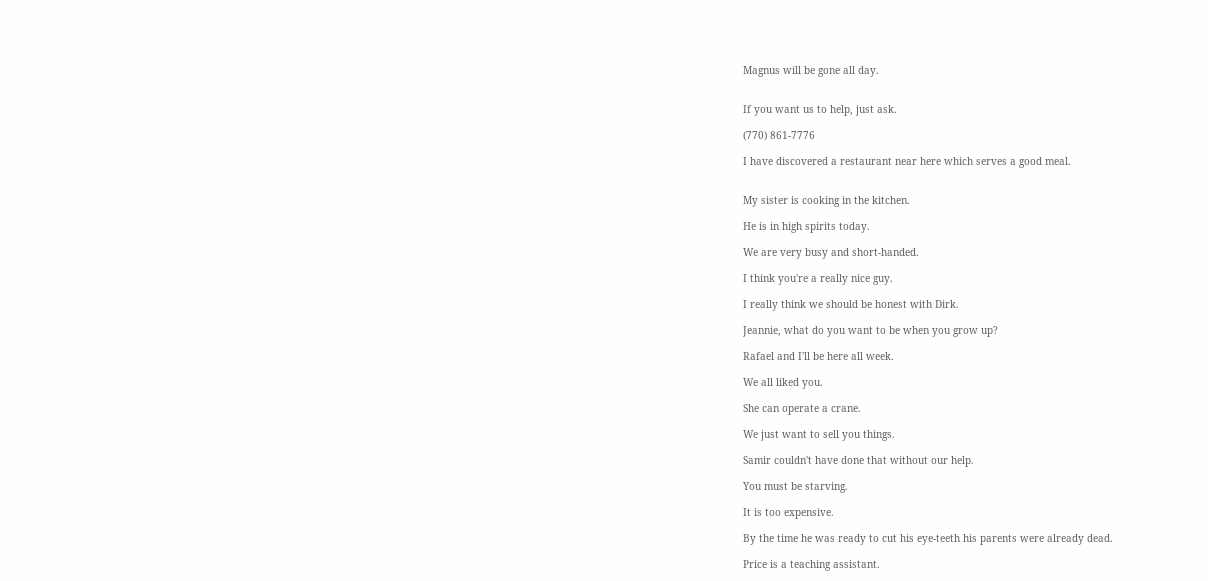Magnus will be gone all day.


If you want us to help, just ask.

(770) 861-7776

I have discovered a restaurant near here which serves a good meal.


My sister is cooking in the kitchen.

He is in high spirits today.

We are very busy and short-handed.

I think you're a really nice guy.

I really think we should be honest with Dirk.

Jeannie, what do you want to be when you grow up?

Rafael and I'll be here all week.

We all liked you.

She can operate a crane.

We just want to sell you things.

Samir couldn't have done that without our help.

You must be starving.

It is too expensive.

By the time he was ready to cut his eye-teeth his parents were already dead.

Price is a teaching assistant.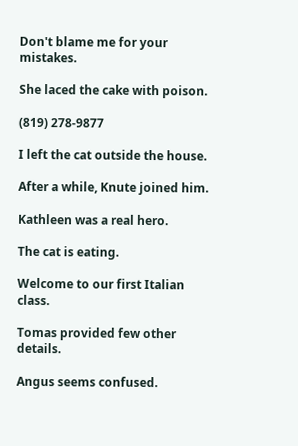Don't blame me for your mistakes.

She laced the cake with poison.

(819) 278-9877

I left the cat outside the house.

After a while, Knute joined him.

Kathleen was a real hero.

The cat is eating.

Welcome to our first Italian class.

Tomas provided few other details.

Angus seems confused.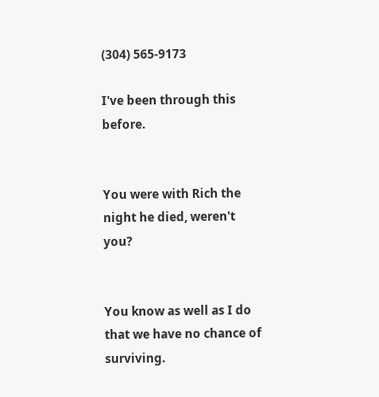(304) 565-9173

I've been through this before.


You were with Rich the night he died, weren't you?


You know as well as I do that we have no chance of surviving.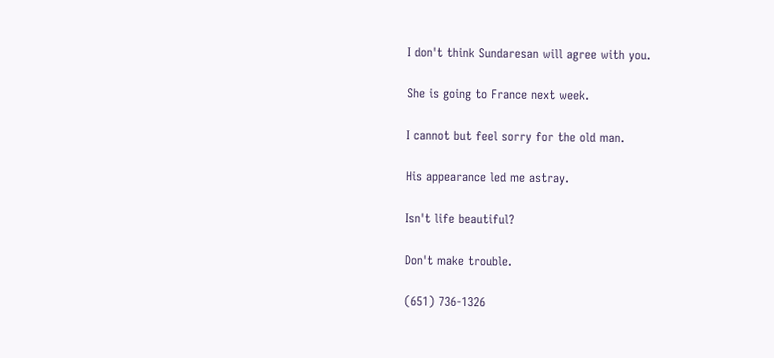I don't think Sundaresan will agree with you.

She is going to France next week.

I cannot but feel sorry for the old man.

His appearance led me astray.

Isn't life beautiful?

Don't make trouble.

(651) 736-1326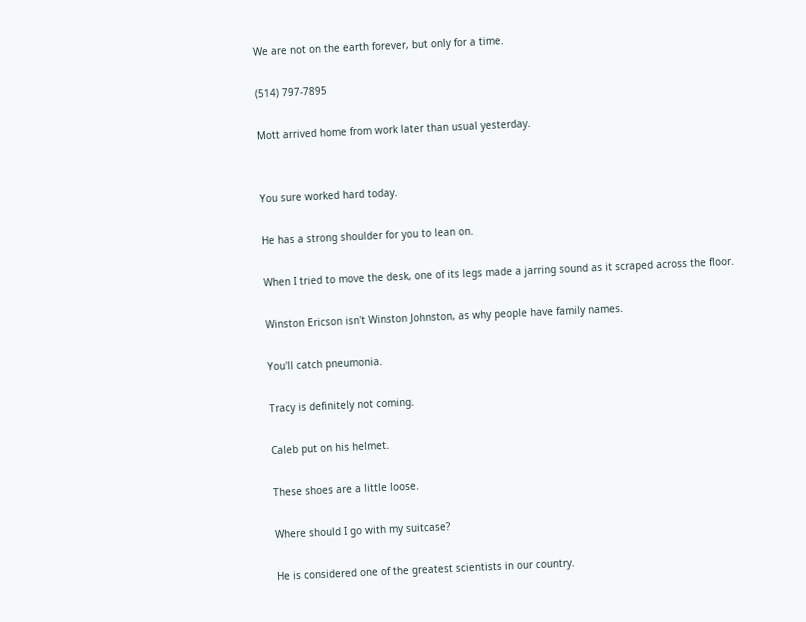We are not on the earth forever, but only for a time.

(514) 797-7895

Mott arrived home from work later than usual yesterday.


You sure worked hard today.

He has a strong shoulder for you to lean on.

When I tried to move the desk, one of its legs made a jarring sound as it scraped across the floor.

Winston Ericson isn't Winston Johnston, as why people have family names.

You'll catch pneumonia.

Tracy is definitely not coming.

Caleb put on his helmet.

These shoes are a little loose.

Where should I go with my suitcase?

He is considered one of the greatest scientists in our country.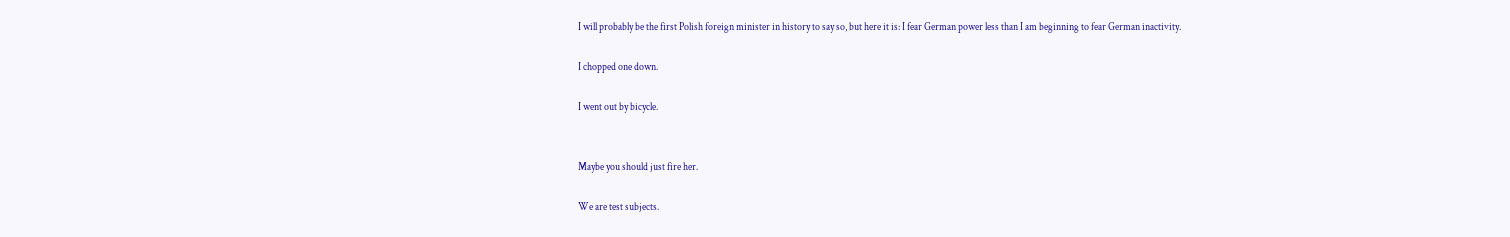I will probably be the first Polish foreign minister in history to say so, but here it is: I fear German power less than I am beginning to fear German inactivity.

I chopped one down.

I went out by bicycle.


Maybe you should just fire her.

We are test subjects.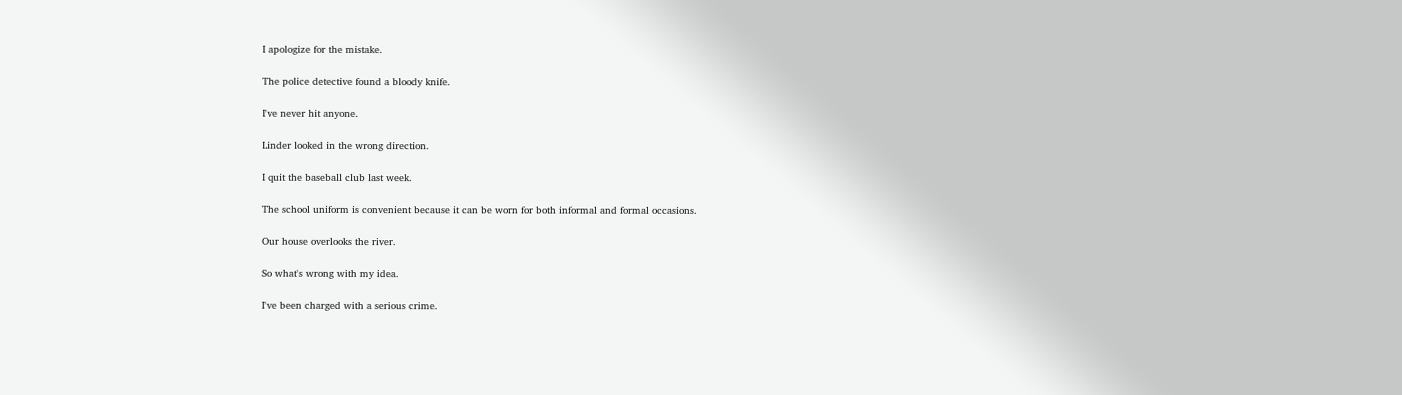I apologize for the mistake.

The police detective found a bloody knife.

I've never hit anyone.

Linder looked in the wrong direction.

I quit the baseball club last week.

The school uniform is convenient because it can be worn for both informal and formal occasions.

Our house overlooks the river.

So what's wrong with my idea.

I've been charged with a serious crime.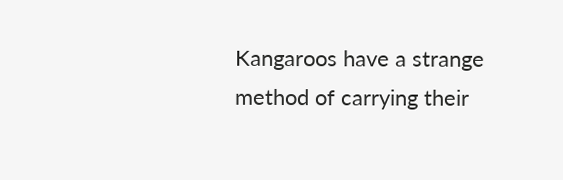Kangaroos have a strange method of carrying their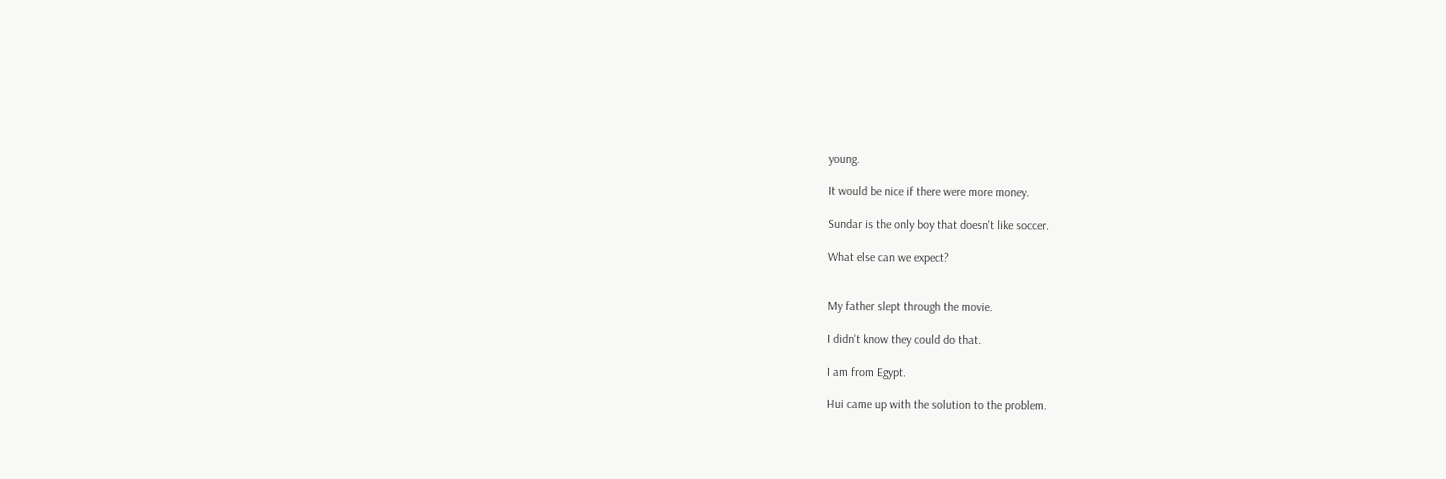young.

It would be nice if there were more money.

Sundar is the only boy that doesn't like soccer.

What else can we expect?


My father slept through the movie.

I didn't know they could do that.

I am from Egypt.

Hui came up with the solution to the problem.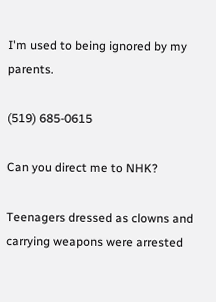I'm used to being ignored by my parents.

(519) 685-0615

Can you direct me to NHK?

Teenagers dressed as clowns and carrying weapons were arrested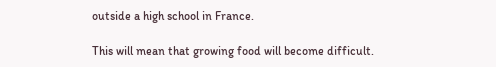outside a high school in France.

This will mean that growing food will become difficult.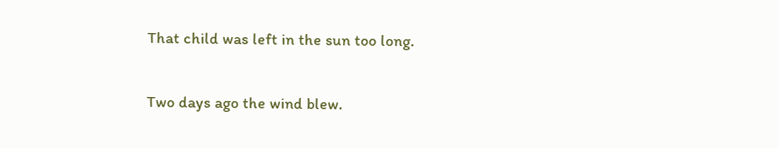That child was left in the sun too long.

Two days ago the wind blew.